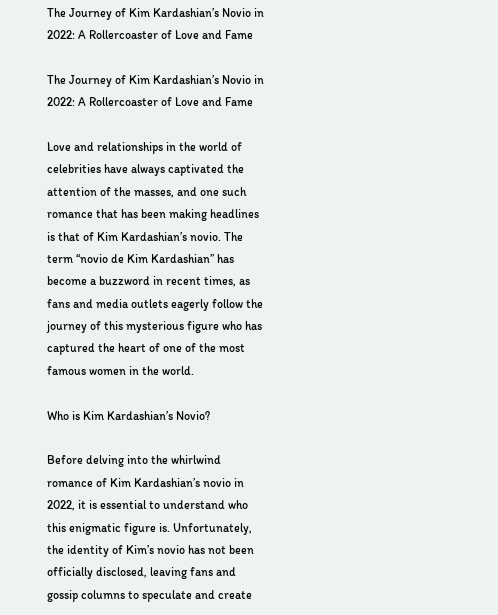The Journey of Kim Kardashian’s Novio in 2022: A Rollercoaster of Love and Fame

The Journey of Kim Kardashian’s Novio in 2022: A Rollercoaster of Love and Fame

Love and relationships in the world of celebrities have always captivated the attention of the masses, and one such romance that has been making headlines is that of Kim Kardashian’s novio. The term “novio de Kim Kardashian” has become a buzzword in recent times, as fans and media outlets eagerly follow the journey of this mysterious figure who has captured the heart of one of the most famous women in the world.

Who is Kim Kardashian’s Novio?

Before delving into the whirlwind romance of Kim Kardashian’s novio in 2022, it is essential to understand who this enigmatic figure is. Unfortunately, the identity of Kim’s novio has not been officially disclosed, leaving fans and gossip columns to speculate and create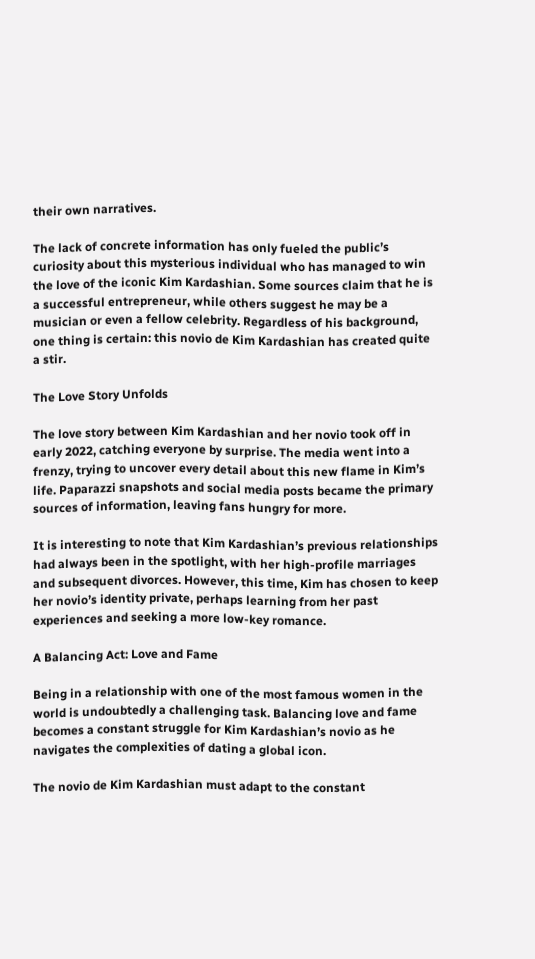their own narratives.

The lack of concrete information has only fueled the public’s curiosity about this mysterious individual who has managed to win the love of the iconic Kim Kardashian. Some sources claim that he is a successful entrepreneur, while others suggest he may be a musician or even a fellow celebrity. Regardless of his background, one thing is certain: this novio de Kim Kardashian has created quite a stir.

The Love Story Unfolds

The love story between Kim Kardashian and her novio took off in early 2022, catching everyone by surprise. The media went into a frenzy, trying to uncover every detail about this new flame in Kim’s life. Paparazzi snapshots and social media posts became the primary sources of information, leaving fans hungry for more.

It is interesting to note that Kim Kardashian’s previous relationships had always been in the spotlight, with her high-profile marriages and subsequent divorces. However, this time, Kim has chosen to keep her novio’s identity private, perhaps learning from her past experiences and seeking a more low-key romance.

A Balancing Act: Love and Fame

Being in a relationship with one of the most famous women in the world is undoubtedly a challenging task. Balancing love and fame becomes a constant struggle for Kim Kardashian’s novio as he navigates the complexities of dating a global icon.

The novio de Kim Kardashian must adapt to the constant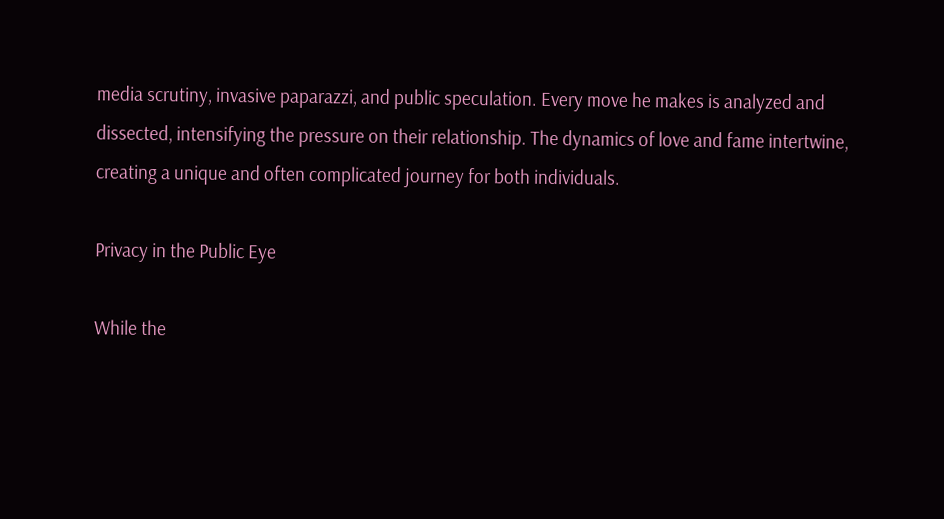media scrutiny, invasive paparazzi, and public speculation. Every move he makes is analyzed and dissected, intensifying the pressure on their relationship. The dynamics of love and fame intertwine, creating a unique and often complicated journey for both individuals.

Privacy in the Public Eye

While the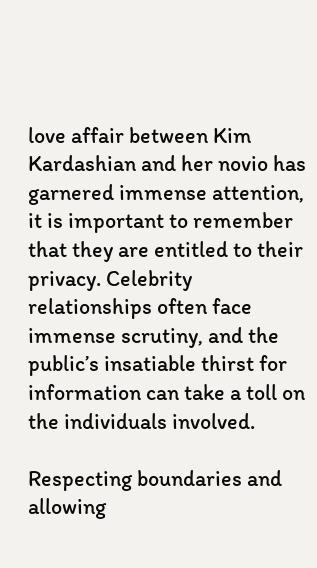love affair between Kim Kardashian and her novio has garnered immense attention, it is important to remember that they are entitled to their privacy. Celebrity relationships often face immense scrutiny, and the public’s insatiable thirst for information can take a toll on the individuals involved.

Respecting boundaries and allowing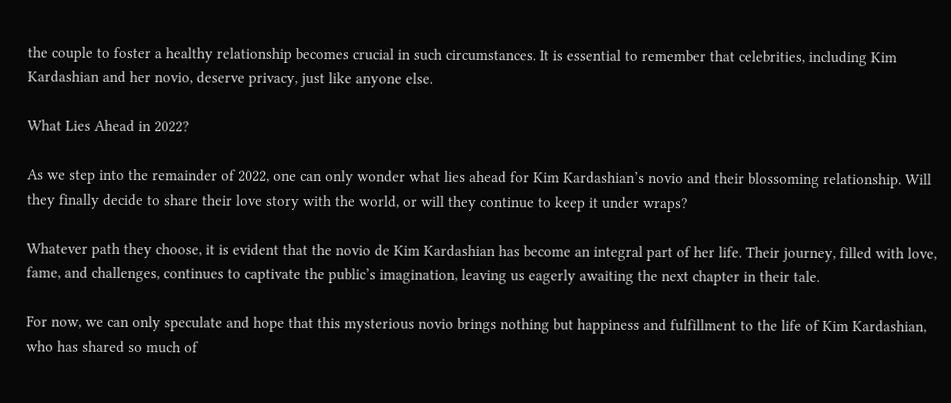the couple to foster a healthy relationship becomes crucial in such circumstances. It is essential to remember that celebrities, including Kim Kardashian and her novio, deserve privacy, just like anyone else.

What Lies Ahead in 2022?

As we step into the remainder of 2022, one can only wonder what lies ahead for Kim Kardashian’s novio and their blossoming relationship. Will they finally decide to share their love story with the world, or will they continue to keep it under wraps?

Whatever path they choose, it is evident that the novio de Kim Kardashian has become an integral part of her life. Their journey, filled with love, fame, and challenges, continues to captivate the public’s imagination, leaving us eagerly awaiting the next chapter in their tale.

For now, we can only speculate and hope that this mysterious novio brings nothing but happiness and fulfillment to the life of Kim Kardashian, who has shared so much of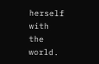herself with the world.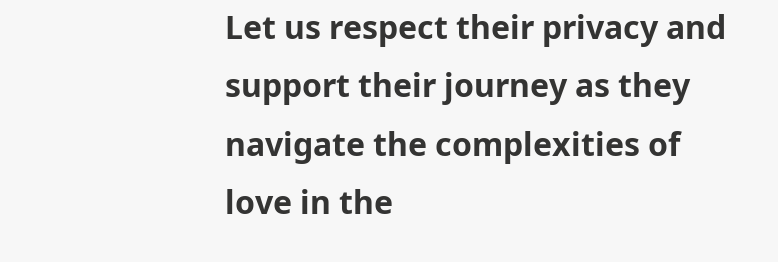Let us respect their privacy and support their journey as they navigate the complexities of love in the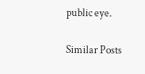public eye.

Similar Posts